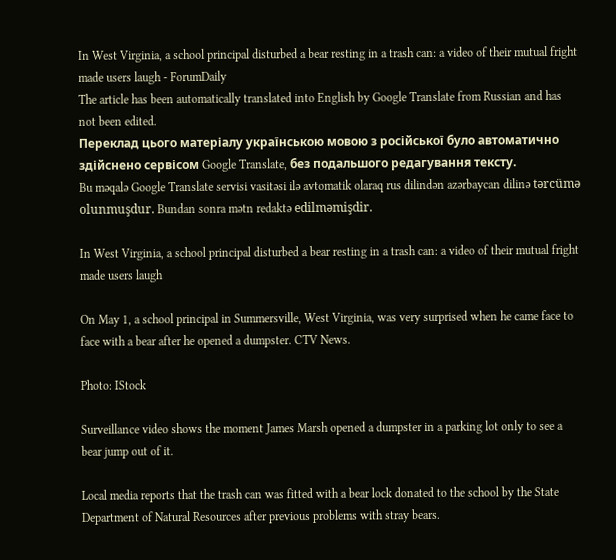In West Virginia, a school principal disturbed a bear resting in a trash can: a video of their mutual fright made users laugh - ForumDaily
The article has been automatically translated into English by Google Translate from Russian and has not been edited.
Переклад цього матеріалу українською мовою з російської було автоматично здійснено сервісом Google Translate, без подальшого редагування тексту.
Bu məqalə Google Translate servisi vasitəsi ilə avtomatik olaraq rus dilindən azərbaycan dilinə tərcümə olunmuşdur. Bundan sonra mətn redaktə edilməmişdir.

In West Virginia, a school principal disturbed a bear resting in a trash can: a video of their mutual fright made users laugh

On May 1, a school principal in Summersville, West Virginia, was very surprised when he came face to face with a bear after he opened a dumpster. CTV News.

Photo: IStock

Surveillance video shows the moment James Marsh opened a dumpster in a parking lot only to see a bear jump out of it.

Local media reports that the trash can was fitted with a bear lock donated to the school by the State Department of Natural Resources after previous problems with stray bears.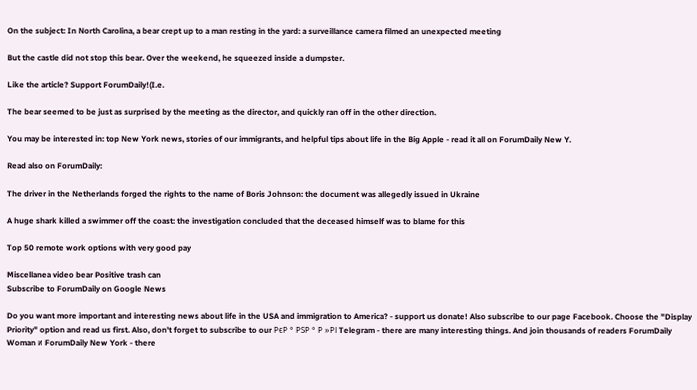On the subject: In North Carolina, a bear crept up to a man resting in the yard: a surveillance camera filmed an unexpected meeting

But the castle did not stop this bear. Over the weekend, he squeezed inside a dumpster.

Like the article? Support ForumDaily!(I.e.

The bear seemed to be just as surprised by the meeting as the director, and quickly ran off in the other direction.

You may be interested in: top New York news, stories of our immigrants, and helpful tips about life in the Big Apple - read it all on ForumDaily New Y.

Read also on ForumDaily:

The driver in the Netherlands forged the rights to the name of Boris Johnson: the document was allegedly issued in Ukraine

A huge shark killed a swimmer off the coast: the investigation concluded that the deceased himself was to blame for this

Top 50 remote work options with very good pay

Miscellanea video bear Positive trash can
Subscribe to ForumDaily on Google News

Do you want more important and interesting news about life in the USA and immigration to America? - support us donate! Also subscribe to our page Facebook. Choose the "Display Priority" option and read us first. Also, don't forget to subscribe to our РєР ° РЅР ° Р »РІ Telegram - there are many interesting things. And join thousands of readers ForumDaily Woman и ForumDaily New York - there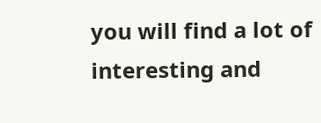you will find a lot of interesting and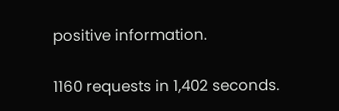positive information.

1160 requests in 1,402 seconds.